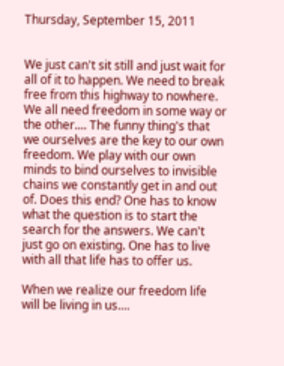Thursday, September 15, 2011


We just can't sit still and just wait for all of it to happen. We need to break free from this highway to nowhere.
We all need freedom in some way or the other.... The funny thing's that we ourselves are the key to our own freedom. We play with our own minds to bind ourselves to invisible chains we constantly get in and out of. Does this end? One has to know what the question is to start the search for the answers. We can't just go on existing. One has to live with all that life has to offer us.

When we realize our freedom life will be living in us....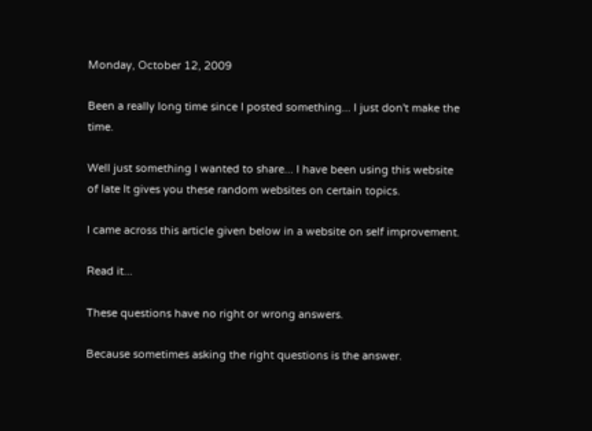Monday, October 12, 2009

Been a really long time since I posted something... I just don't make the time.

Well just something I wanted to share... I have been using this website of late It gives you these random websites on certain topics.

I came across this article given below in a website on self improvement.

Read it...

These questions have no right or wrong answers.

Because sometimes asking the right questions is the answer.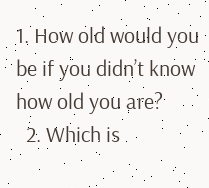1. How old would you be if you didn’t know how old you are?
  2. Which is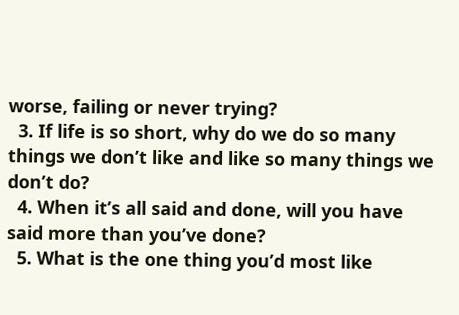worse, failing or never trying?
  3. If life is so short, why do we do so many things we don’t like and like so many things we don’t do?
  4. When it’s all said and done, will you have said more than you’ve done?
  5. What is the one thing you’d most like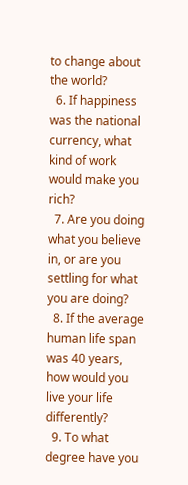to change about the world?
  6. If happiness was the national currency, what kind of work would make you rich?
  7. Are you doing what you believe in, or are you settling for what you are doing?
  8. If the average human life span was 40 years, how would you live your life differently?
  9. To what degree have you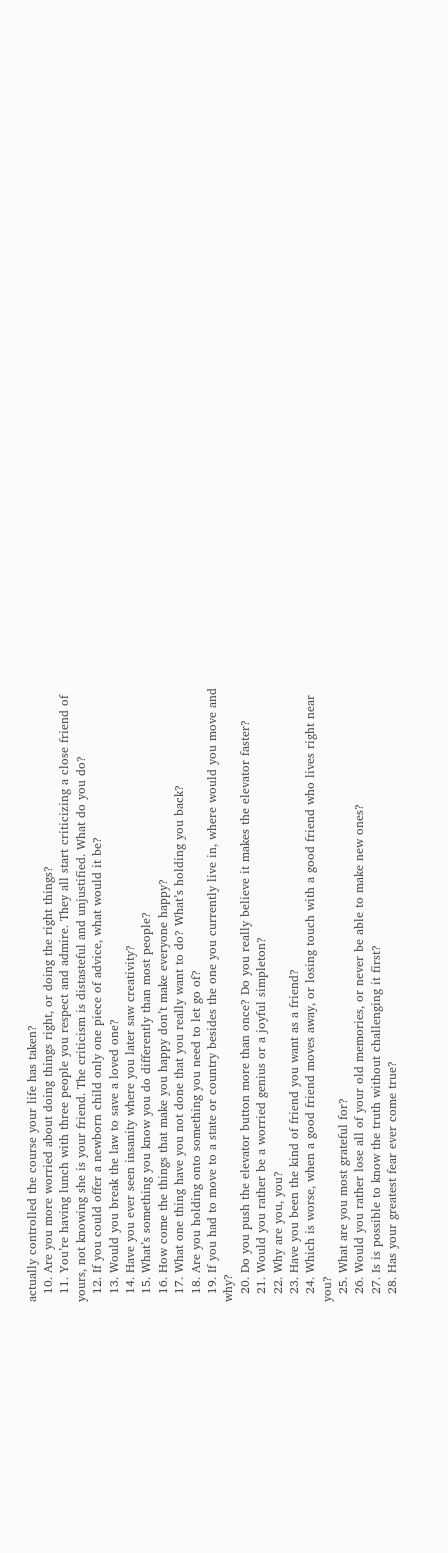actually controlled the course your life has taken?
  10. Are you more worried about doing things right, or doing the right things?
  11. You’re having lunch with three people you respect and admire. They all start criticizing a close friend of yours, not knowing she is your friend. The criticism is distasteful and unjustified. What do you do?
  12. If you could offer a newborn child only one piece of advice, what would it be?
  13. Would you break the law to save a loved one?
  14. Have you ever seen insanity where you later saw creativity?
  15. What’s something you know you do differently than most people?
  16. How come the things that make you happy don’t make everyone happy?
  17. What one thing have you not done that you really want to do? What’s holding you back?
  18. Are you holding onto something you need to let go of?
  19. If you had to move to a state or country besides the one you currently live in, where would you move and why?
  20. Do you push the elevator button more than once? Do you really believe it makes the elevator faster?
  21. Would you rather be a worried genius or a joyful simpleton?
  22. Why are you, you?
  23. Have you been the kind of friend you want as a friend?
  24. Which is worse, when a good friend moves away, or losing touch with a good friend who lives right near you?
  25. What are you most grateful for?
  26. Would you rather lose all of your old memories, or never be able to make new ones?
  27. Is is possible to know the truth without challenging it first?
  28. Has your greatest fear ever come true?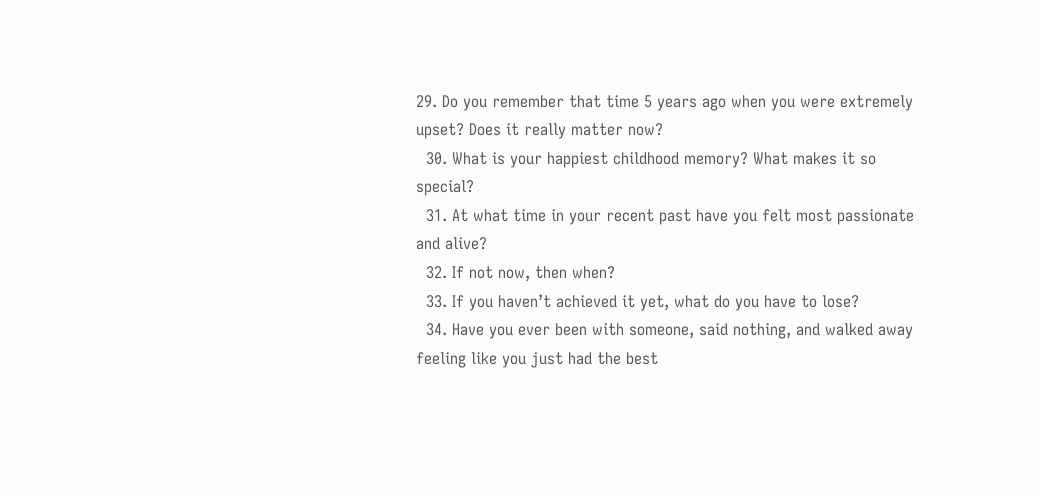29. Do you remember that time 5 years ago when you were extremely upset? Does it really matter now?
  30. What is your happiest childhood memory? What makes it so special?
  31. At what time in your recent past have you felt most passionate and alive?
  32. If not now, then when?
  33. If you haven’t achieved it yet, what do you have to lose?
  34. Have you ever been with someone, said nothing, and walked away feeling like you just had the best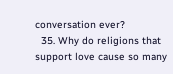conversation ever?
  35. Why do religions that support love cause so many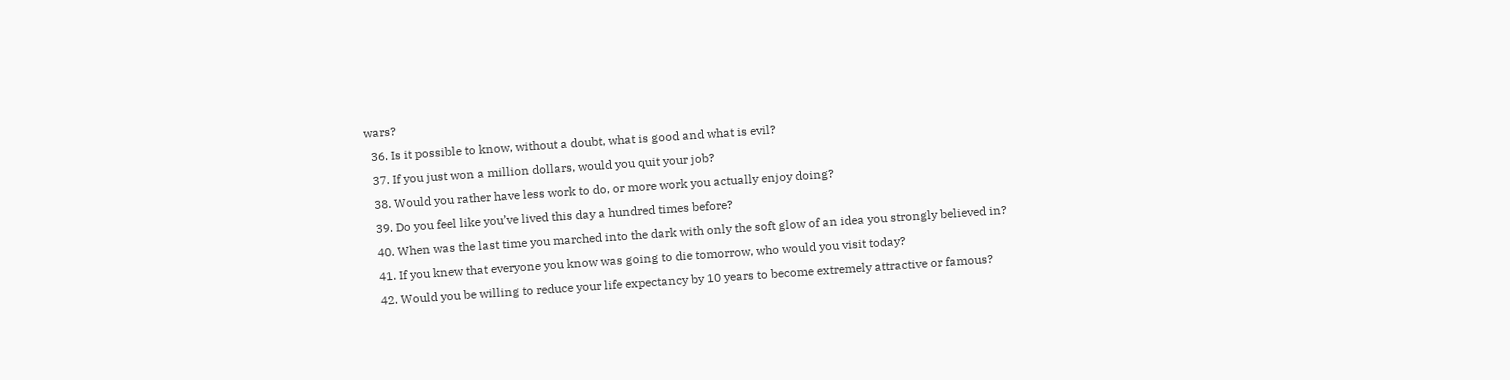wars?
  36. Is it possible to know, without a doubt, what is good and what is evil?
  37. If you just won a million dollars, would you quit your job?
  38. Would you rather have less work to do, or more work you actually enjoy doing?
  39. Do you feel like you’ve lived this day a hundred times before?
  40. When was the last time you marched into the dark with only the soft glow of an idea you strongly believed in?
  41. If you knew that everyone you know was going to die tomorrow, who would you visit today?
  42. Would you be willing to reduce your life expectancy by 10 years to become extremely attractive or famous?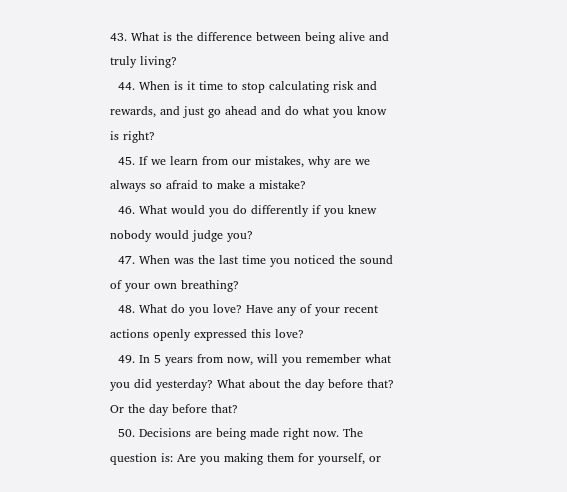43. What is the difference between being alive and truly living?
  44. When is it time to stop calculating risk and rewards, and just go ahead and do what you know is right?
  45. If we learn from our mistakes, why are we always so afraid to make a mistake?
  46. What would you do differently if you knew nobody would judge you?
  47. When was the last time you noticed the sound of your own breathing?
  48. What do you love? Have any of your recent actions openly expressed this love?
  49. In 5 years from now, will you remember what you did yesterday? What about the day before that? Or the day before that?
  50. Decisions are being made right now. The question is: Are you making them for yourself, or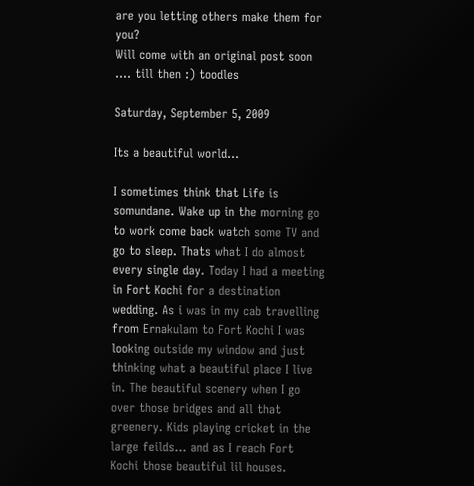are you letting others make them for you?
Will come with an original post soon .... till then :) toodles

Saturday, September 5, 2009

Its a beautiful world...

I sometimes think that Life is somundane. Wake up in the morning go to work come back watch some TV and go to sleep. Thats what I do almost every single day. Today I had a meeting in Fort Kochi for a destination wedding. As i was in my cab travelling from Ernakulam to Fort Kochi I was looking outside my window and just thinking what a beautiful place I live in. The beautiful scenery when I go over those bridges and all that greenery. Kids playing cricket in the large feilds... and as I reach Fort Kochi those beautiful lil houses.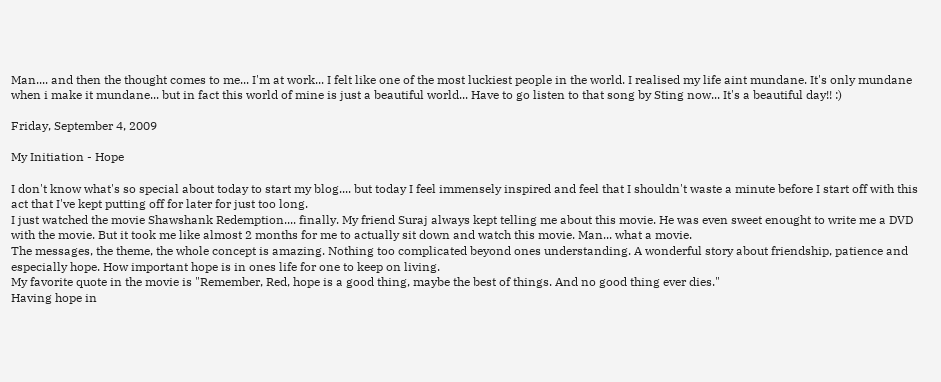Man.... and then the thought comes to me... I'm at work... I felt like one of the most luckiest people in the world. I realised my life aint mundane. It's only mundane when i make it mundane... but in fact this world of mine is just a beautiful world... Have to go listen to that song by Sting now... It's a beautiful day!! :)

Friday, September 4, 2009

My Initiation - Hope

I don't know what's so special about today to start my blog.... but today I feel immensely inspired and feel that I shouldn't waste a minute before I start off with this act that I've kept putting off for later for just too long.
I just watched the movie Shawshank Redemption.... finally. My friend Suraj always kept telling me about this movie. He was even sweet enought to write me a DVD with the movie. But it took me like almost 2 months for me to actually sit down and watch this movie. Man... what a movie.
The messages, the theme, the whole concept is amazing. Nothing too complicated beyond ones understanding. A wonderful story about friendship, patience and especially hope. How important hope is in ones life for one to keep on living.
My favorite quote in the movie is "Remember, Red, hope is a good thing, maybe the best of things. And no good thing ever dies."
Having hope in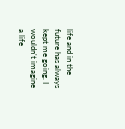life and in the future has always kept me going. I wouldn't imagine a life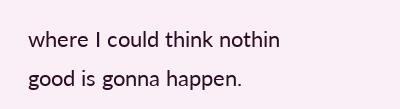where I could think nothin good is gonna happen.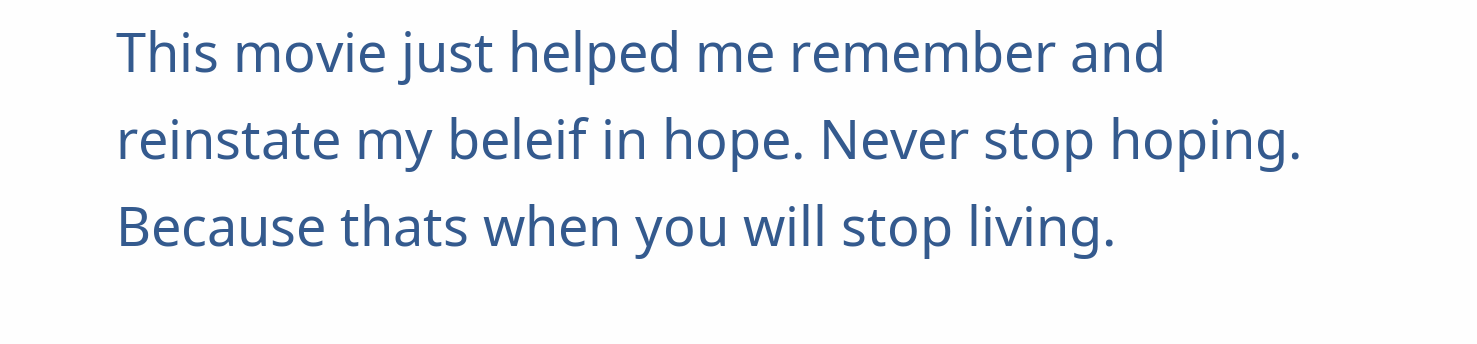This movie just helped me remember and reinstate my beleif in hope. Never stop hoping. Because thats when you will stop living.